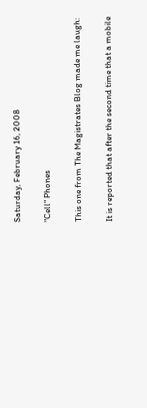Saturday, February 16, 2008

"Cell" Phones

This one from The Magistrates Blog made me laugh:

It is reported that after the second time that a mobile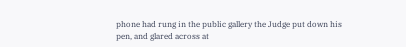phone had rung in the public gallery the Judge put down his pen, and glared across at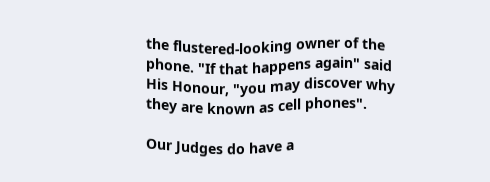the flustered-looking owner of the phone. "If that happens again" said His Honour, "you may discover why they are known as cell phones".

Our Judges do have a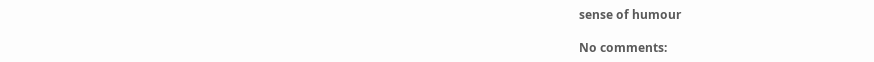sense of humour

No comments: